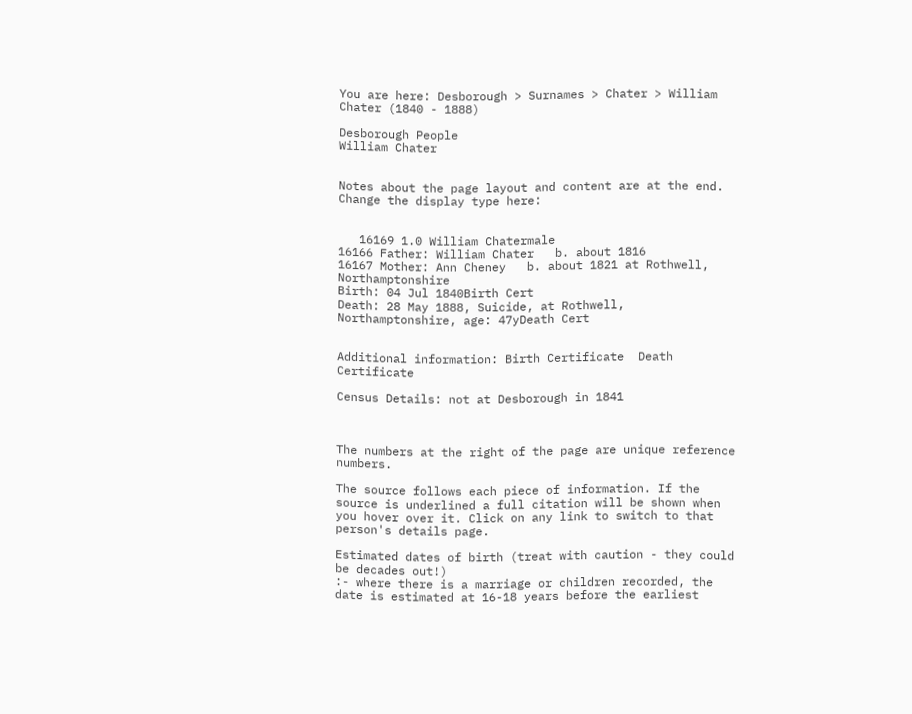You are here: Desborough > Surnames > Chater > William Chater (1840 - 1888)

Desborough People
William Chater


Notes about the page layout and content are at the end. Change the display type here:


   16169 1.0 William Chatermale
16166 Father: William Chater   b. about 1816
16167 Mother: Ann Cheney   b. about 1821 at Rothwell, Northamptonshire
Birth: 04 Jul 1840Birth Cert
Death: 28 May 1888, Suicide, at Rothwell, Northamptonshire, age: 47yDeath Cert


Additional information: Birth Certificate  Death Certificate

Census Details: not at Desborough in 1841



The numbers at the right of the page are unique reference numbers.

The source follows each piece of information. If the source is underlined a full citation will be shown when you hover over it. Click on any link to switch to that person's details page.

Estimated dates of birth (treat with caution - they could be decades out!)
:- where there is a marriage or children recorded, the date is estimated at 16-18 years before the earliest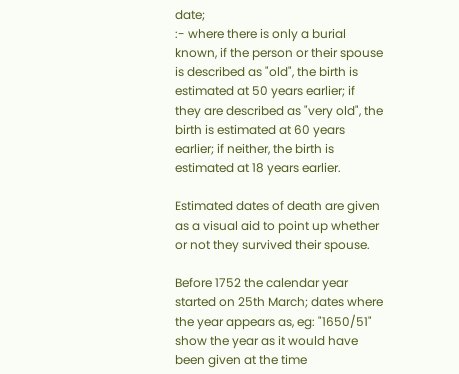date;
:- where there is only a burial known, if the person or their spouse is described as "old", the birth is estimated at 50 years earlier; if they are described as "very old", the birth is estimated at 60 years earlier; if neither, the birth is estimated at 18 years earlier.

Estimated dates of death are given as a visual aid to point up whether or not they survived their spouse.

Before 1752 the calendar year started on 25th March; dates where the year appears as, eg: "1650/51" show the year as it would have been given at the time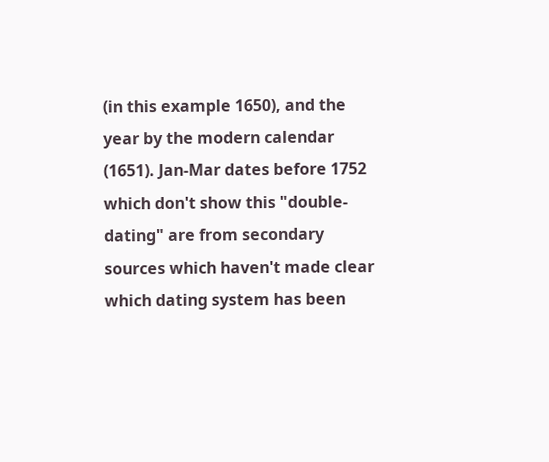(in this example 1650), and the year by the modern calendar (1651). Jan-Mar dates before 1752 which don't show this "double-dating" are from secondary sources which haven't made clear which dating system has been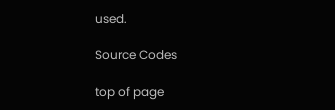used.

Source Codes

top of page